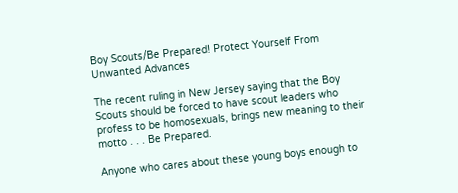Boy Scouts/Be Prepared! Protect Yourself From Unwanted Advances

The recent ruling in New Jersey saying that the Boy Scouts should be forced to have scout leaders who profess to be homosexuals, brings new meaning to their motto . . . Be Prepared.

Anyone who cares about these young boys enough to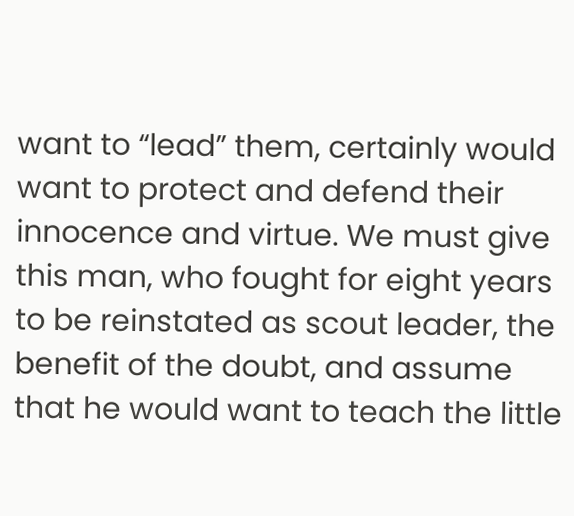want to “lead” them, certainly would want to protect and defend their innocence and virtue. We must give this man, who fought for eight years to be reinstated as scout leader, the benefit of the doubt, and assume that he would want to teach the little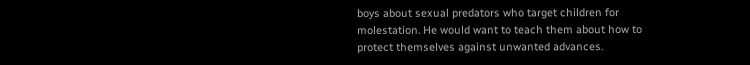boys about sexual predators who target children for molestation. He would want to teach them about how to protect themselves against unwanted advances.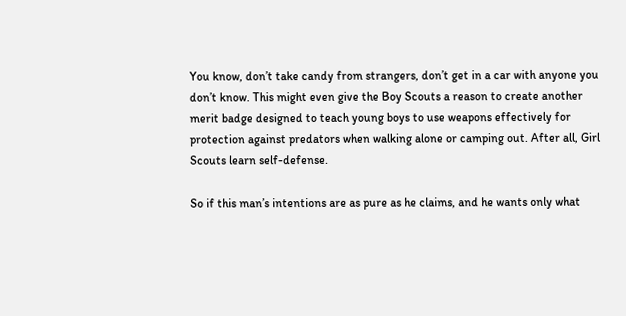You know, don’t take candy from strangers, don’t get in a car with anyone you don’t know. This might even give the Boy Scouts a reason to create another merit badge designed to teach young boys to use weapons effectively for protection against predators when walking alone or camping out. After all, Girl Scouts learn self-defense.

So if this man’s intentions are as pure as he claims, and he wants only what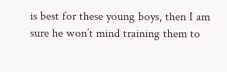is best for these young boys, then I am sure he won’t mind training them to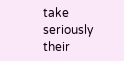take seriously their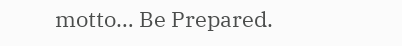motto… Be Prepared.